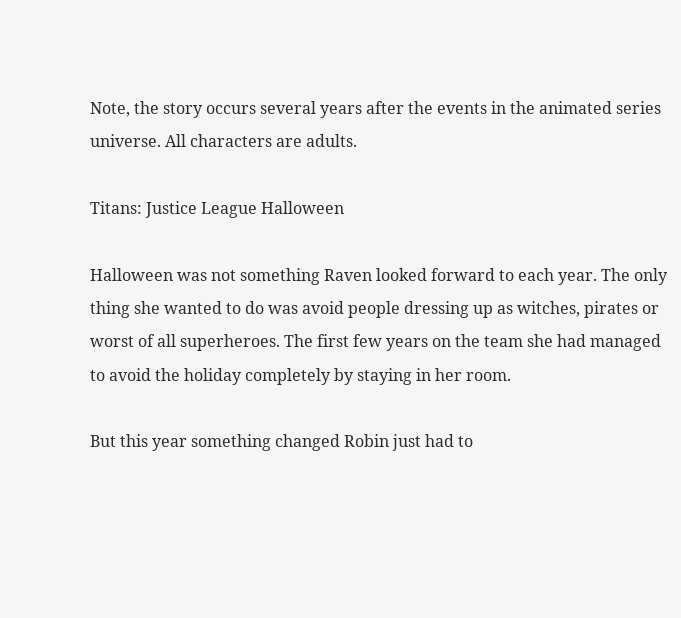Note, the story occurs several years after the events in the animated series universe. All characters are adults.

Titans: Justice League Halloween

Halloween was not something Raven looked forward to each year. The only thing she wanted to do was avoid people dressing up as witches, pirates or worst of all superheroes. The first few years on the team she had managed to avoid the holiday completely by staying in her room.

But this year something changed Robin just had to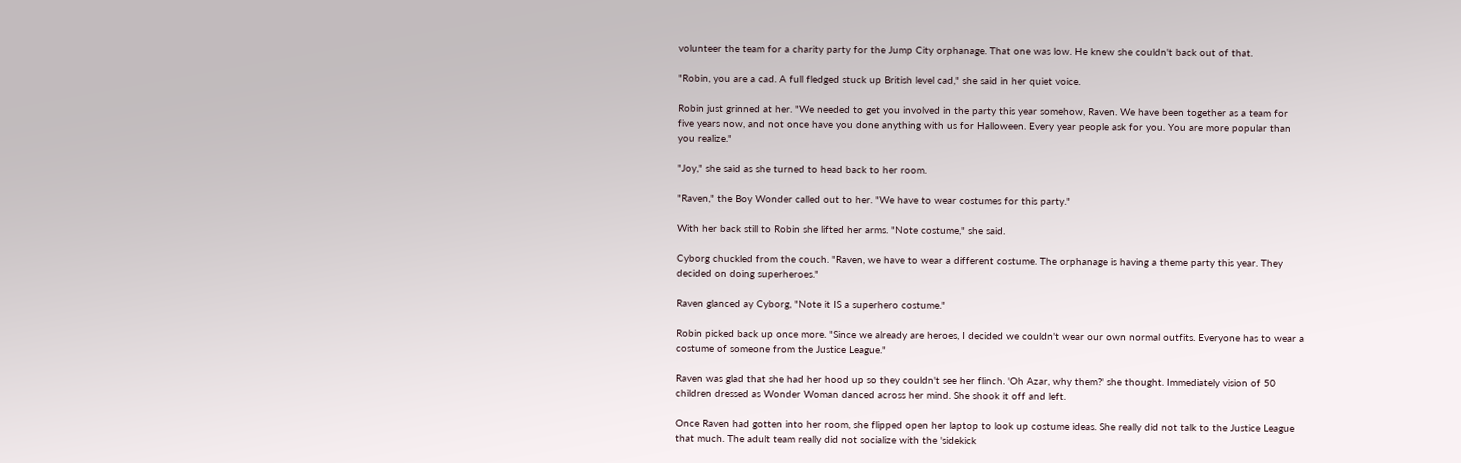volunteer the team for a charity party for the Jump City orphanage. That one was low. He knew she couldn't back out of that.

"Robin, you are a cad. A full fledged stuck up British level cad," she said in her quiet voice.

Robin just grinned at her. "We needed to get you involved in the party this year somehow, Raven. We have been together as a team for five years now, and not once have you done anything with us for Halloween. Every year people ask for you. You are more popular than you realize."

"Joy," she said as she turned to head back to her room.

"Raven," the Boy Wonder called out to her. "We have to wear costumes for this party."

With her back still to Robin she lifted her arms. "Note costume," she said.

Cyborg chuckled from the couch. "Raven, we have to wear a different costume. The orphanage is having a theme party this year. They decided on doing superheroes."

Raven glanced ay Cyborg, "Note it IS a superhero costume."

Robin picked back up once more. "Since we already are heroes, I decided we couldn't wear our own normal outfits. Everyone has to wear a costume of someone from the Justice League."

Raven was glad that she had her hood up so they couldn't see her flinch. 'Oh Azar, why them?' she thought. Immediately vision of 50 children dressed as Wonder Woman danced across her mind. She shook it off and left.

Once Raven had gotten into her room, she flipped open her laptop to look up costume ideas. She really did not talk to the Justice League that much. The adult team really did not socialize with the 'sidekick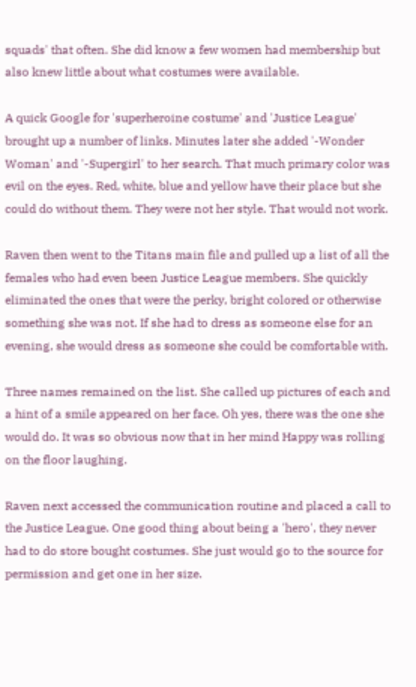squads' that often. She did know a few women had membership but also knew little about what costumes were available.

A quick Google for 'superheroine costume' and 'Justice League' brought up a number of links. Minutes later she added '-Wonder Woman' and '-Supergirl' to her search. That much primary color was evil on the eyes. Red, white, blue and yellow have their place but she could do without them. They were not her style. That would not work.

Raven then went to the Titans main file and pulled up a list of all the females who had even been Justice League members. She quickly eliminated the ones that were the perky, bright colored or otherwise something she was not. If she had to dress as someone else for an evening, she would dress as someone she could be comfortable with.

Three names remained on the list. She called up pictures of each and a hint of a smile appeared on her face. Oh yes, there was the one she would do. It was so obvious now that in her mind Happy was rolling on the floor laughing.

Raven next accessed the communication routine and placed a call to the Justice League. One good thing about being a 'hero', they never had to do store bought costumes. She just would go to the source for permission and get one in her size.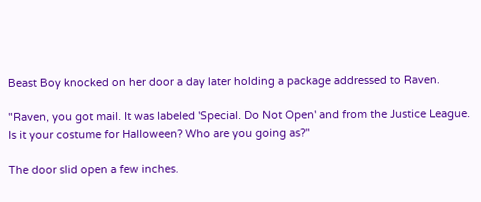Beast Boy knocked on her door a day later holding a package addressed to Raven.

"Raven, you got mail. It was labeled 'Special. Do Not Open' and from the Justice League. Is it your costume for Halloween? Who are you going as?"

The door slid open a few inches.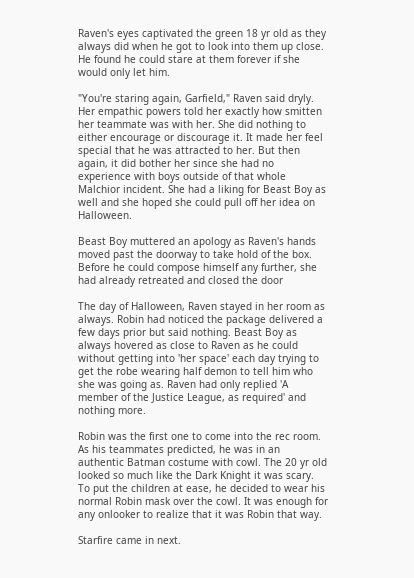Raven's eyes captivated the green 18 yr old as they always did when he got to look into them up close. He found he could stare at them forever if she would only let him.

"You're staring again, Garfield," Raven said dryly. Her empathic powers told her exactly how smitten her teammate was with her. She did nothing to either encourage or discourage it. It made her feel special that he was attracted to her. But then again, it did bother her since she had no experience with boys outside of that whole Malchior incident. She had a liking for Beast Boy as well and she hoped she could pull off her idea on Halloween.

Beast Boy muttered an apology as Raven's hands moved past the doorway to take hold of the box. Before he could compose himself any further, she had already retreated and closed the door

The day of Halloween, Raven stayed in her room as always. Robin had noticed the package delivered a few days prior but said nothing. Beast Boy as always hovered as close to Raven as he could without getting into 'her space' each day trying to get the robe wearing half demon to tell him who she was going as. Raven had only replied 'A member of the Justice League, as required' and nothing more.

Robin was the first one to come into the rec room. As his teammates predicted, he was in an authentic Batman costume with cowl. The 20 yr old looked so much like the Dark Knight it was scary. To put the children at ease, he decided to wear his normal Robin mask over the cowl. It was enough for any onlooker to realize that it was Robin that way.

Starfire came in next.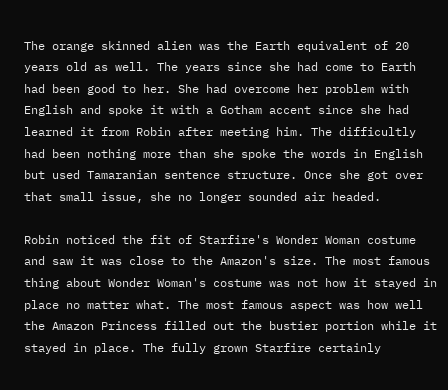The orange skinned alien was the Earth equivalent of 20 years old as well. The years since she had come to Earth had been good to her. She had overcome her problem with English and spoke it with a Gotham accent since she had learned it from Robin after meeting him. The difficultly had been nothing more than she spoke the words in English but used Tamaranian sentence structure. Once she got over that small issue, she no longer sounded air headed.

Robin noticed the fit of Starfire's Wonder Woman costume and saw it was close to the Amazon's size. The most famous thing about Wonder Woman's costume was not how it stayed in place no matter what. The most famous aspect was how well the Amazon Princess filled out the bustier portion while it stayed in place. The fully grown Starfire certainly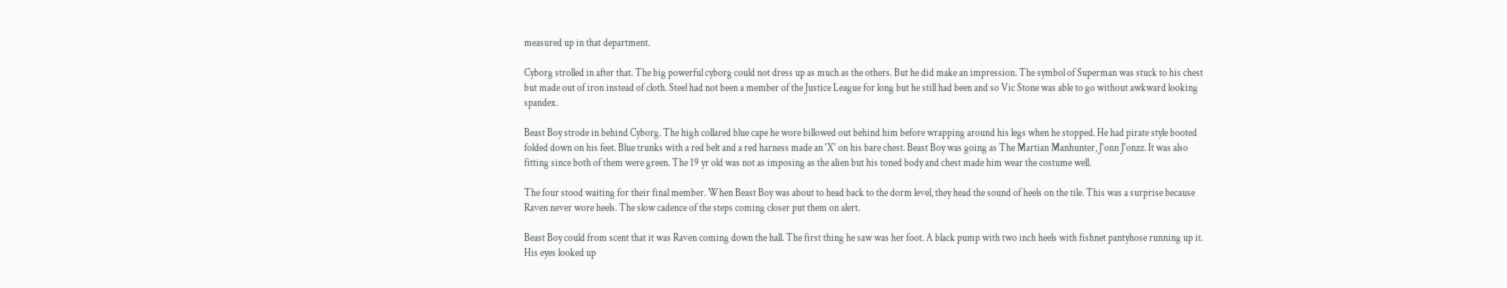measured up in that department.

Cyborg strolled in after that. The big powerful cyborg could not dress up as much as the others. But he did make an impression. The symbol of Superman was stuck to his chest but made out of iron instead of cloth. Steel had not been a member of the Justice League for long but he still had been and so Vic Stone was able to go without awkward looking spandex.

Beast Boy strode in behind Cyborg. The high collared blue cape he wore billowed out behind him before wrapping around his legs when he stopped. He had pirate style booted folded down on his feet. Blue trunks with a red belt and a red harness made an 'X' on his bare chest. Beast Boy was going as The Martian Manhunter, J'onn J'onzz. It was also fitting since both of them were green. The 19 yr old was not as imposing as the alien but his toned body and chest made him wear the costume well.

The four stood waiting for their final member. When Beast Boy was about to head back to the dorm level, they head the sound of heels on the tile. This was a surprise because Raven never wore heels. The slow cadence of the steps coming closer put them on alert.

Beast Boy could from scent that it was Raven coming down the hall. The first thing he saw was her foot. A black pump with two inch heels with fishnet pantyhose running up it. His eyes looked up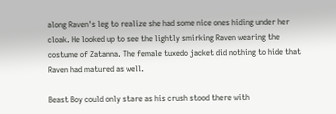along Raven's leg to realize she had some nice ones hiding under her cloak. He looked up to see the lightly smirking Raven wearing the costume of Zatanna. The female tuxedo jacket did nothing to hide that Raven had matured as well.

Beast Boy could only stare as his crush stood there with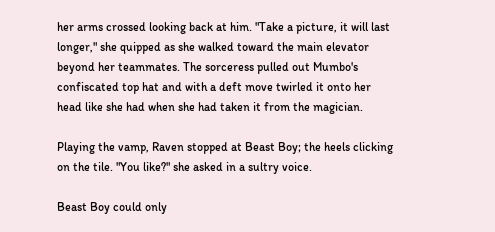her arms crossed looking back at him. "Take a picture, it will last longer," she quipped as she walked toward the main elevator beyond her teammates. The sorceress pulled out Mumbo's confiscated top hat and with a deft move twirled it onto her head like she had when she had taken it from the magician.

Playing the vamp, Raven stopped at Beast Boy; the heels clicking on the tile. "You like?" she asked in a sultry voice.

Beast Boy could only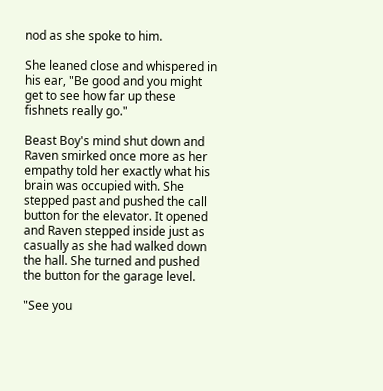nod as she spoke to him.

She leaned close and whispered in his ear, "Be good and you might get to see how far up these fishnets really go."

Beast Boy's mind shut down and Raven smirked once more as her empathy told her exactly what his brain was occupied with. She stepped past and pushed the call button for the elevator. It opened and Raven stepped inside just as casually as she had walked down the hall. She turned and pushed the button for the garage level.

"See you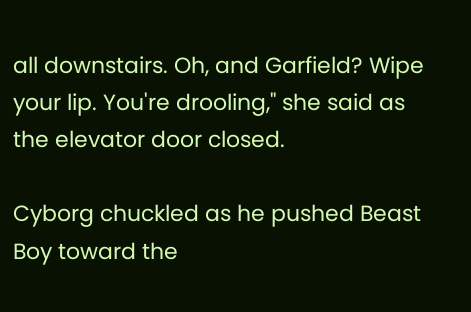all downstairs. Oh, and Garfield? Wipe your lip. You're drooling," she said as the elevator door closed.

Cyborg chuckled as he pushed Beast Boy toward the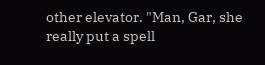other elevator. "Man, Gar, she really put a spell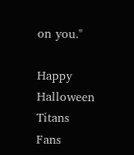on you."

Happy Halloween Titans Fans